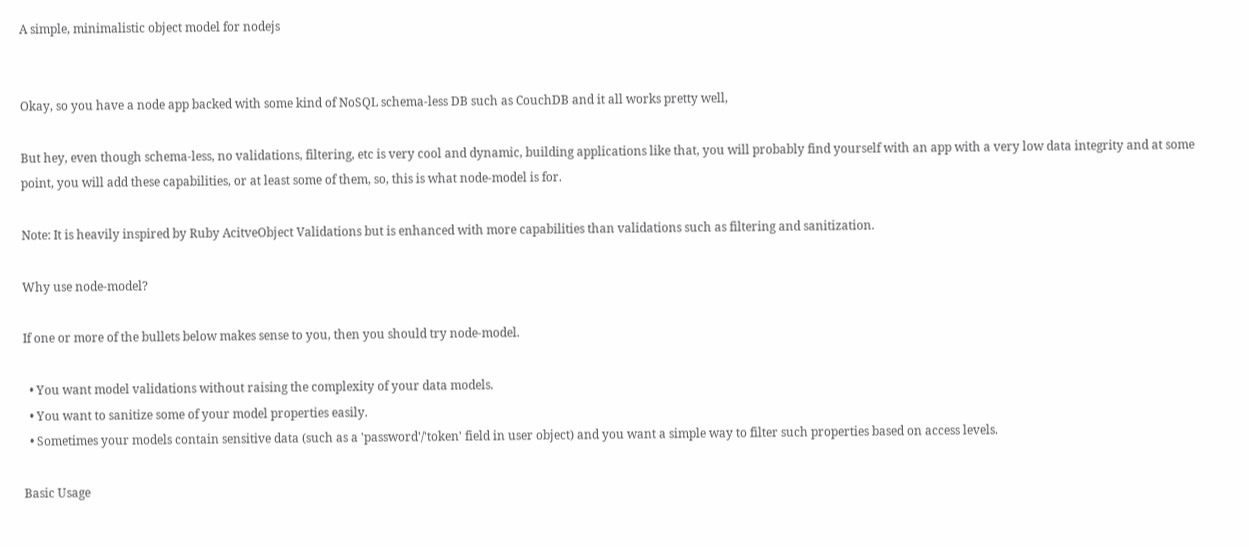A simple, minimalistic object model for nodejs


Okay, so you have a node app backed with some kind of NoSQL schema-less DB such as CouchDB and it all works pretty well,

But hey, even though schema-less, no validations, filtering, etc is very cool and dynamic, building applications like that, you will probably find yourself with an app with a very low data integrity and at some point, you will add these capabilities, or at least some of them, so, this is what node-model is for.

Note: It is heavily inspired by Ruby AcitveObject Validations but is enhanced with more capabilities than validations such as filtering and sanitization.

Why use node-model?

If one or more of the bullets below makes sense to you, then you should try node-model.

  • You want model validations without raising the complexity of your data models.
  • You want to sanitize some of your model properties easily.
  • Sometimes your models contain sensitive data (such as a 'password'/'token' field in user object) and you want a simple way to filter such properties based on access levels.

Basic Usage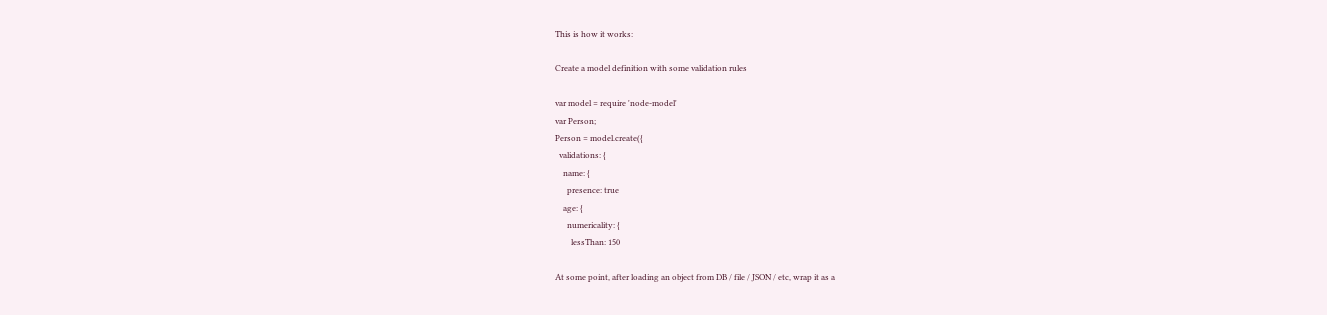This is how it works:

Create a model definition with some validation rules

var model = require 'node-model'
var Person;
Person = model.create({
  validations: {
    name: {
      presence: true
    age: {
      numericality: {
        lessThan: 150

At some point, after loading an object from DB / file / JSON / etc, wrap it as a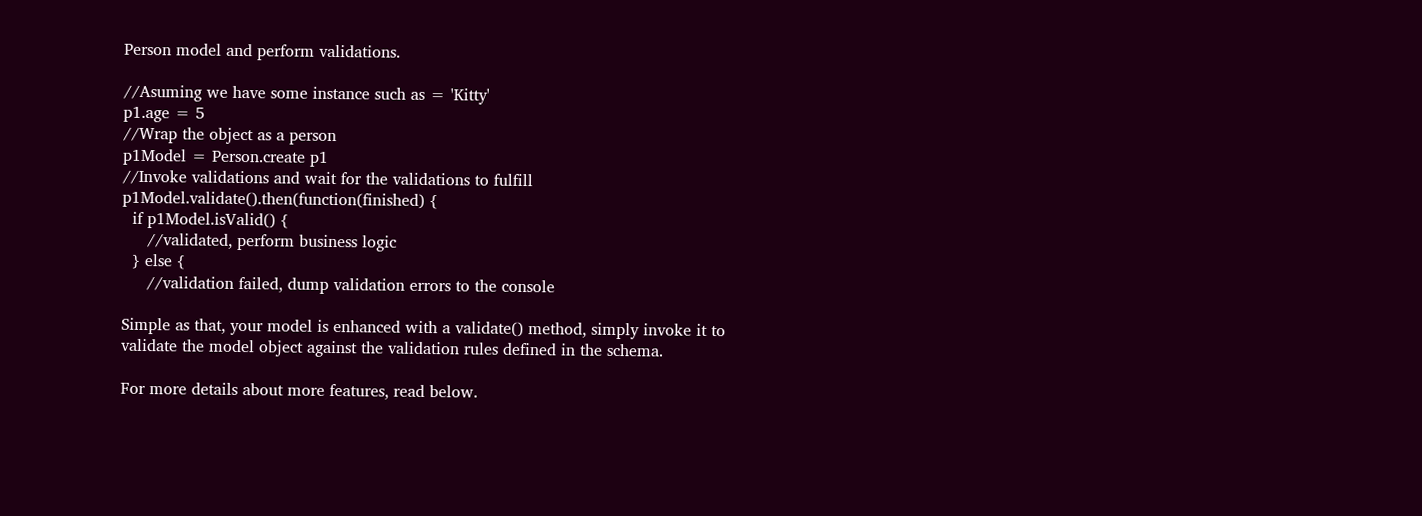Person model and perform validations.

//Asuming we have some instance such as = 'Kitty'
p1.age = 5
//Wrap the object as a person
p1Model = Person.create p1
//Invoke validations and wait for the validations to fulfill
p1Model.validate().then(function(finished) {
  if p1Model.isValid() {
     //validated, perform business logic
  } else {
     //validation failed, dump validation errors to the console

Simple as that, your model is enhanced with a validate() method, simply invoke it to validate the model object against the validation rules defined in the schema.

For more details about more features, read below.